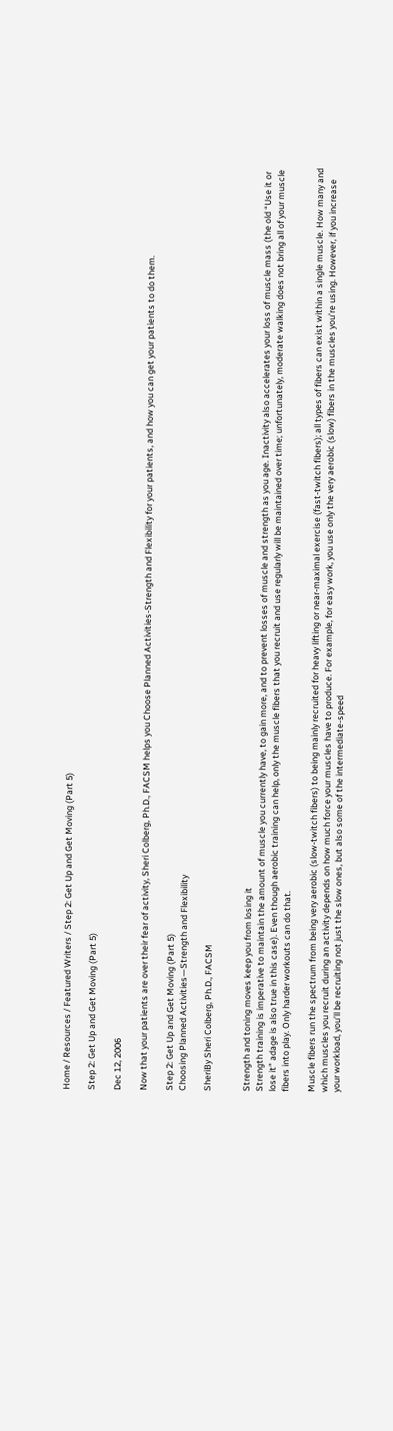Home / Resources / Featured Writers / Step 2: Get Up and Get Moving (Part 5)

Step 2: Get Up and Get Moving (Part 5)

Dec 12, 2006

Now that your patients are over their fear of activity, Sheri Colberg, Ph.D., FACSM helps you Choose Planned Activities-Strength and Flexibility for your patients, and how you can get your patients to do them.

Step 2: Get Up and Get Moving (Part 5)
Choosing Planned Activities—Strength and Flexibility

SheriBy Sheri Colberg, Ph.D., FACSM


Strength and toning moves keep you from losing it
Strength training is imperative to maintain the amount of muscle you currently have, to gain more, and to prevent losses of muscle and strength as you age. Inactivity also accelerates your loss of muscle mass (the old “Use it or lose it” adage is also true in this case). Even though aerobic training can help, only the muscle fibers that you recruit and use regularly will be maintained over time; unfortunately, moderate walking does not bring all of your muscle fibers into play. Only harder workouts can do that.

Muscle fibers run the spectrum from being very aerobic (slow-twitch fibers) to being mainly recruited for heavy lifting or near-maximal exercise (fast-twitch fibers); all types of fibers can exist within a single muscle. How many and which muscles you recruit during an activity depends on how much force your muscles have to produce. For example, for easy work, you use only the very aerobic (slow) fibers in the muscles you’re using. However, if you increase your workload, you’ll be recruiting not just the slow ones, but also some of the intermediate-speed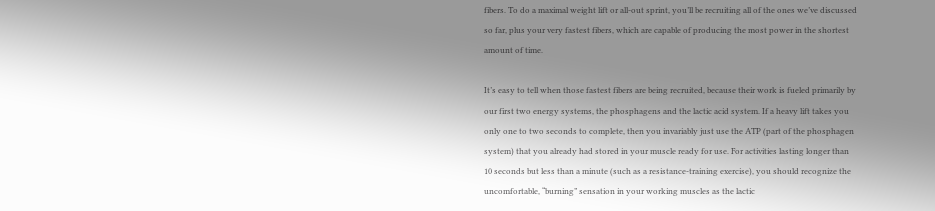fibers. To do a maximal weight lift or all-out sprint, you’ll be recruiting all of the ones we’ve discussed so far, plus your very fastest fibers, which are capable of producing the most power in the shortest amount of time.

It’s easy to tell when those fastest fibers are being recruited, because their work is fueled primarily by our first two energy systems, the phosphagens and the lactic acid system. If a heavy lift takes you only one to two seconds to complete, then you invariably just use the ATP (part of the phosphagen system) that you already had stored in your muscle ready for use. For activities lasting longer than 10 seconds but less than a minute (such as a resistance-training exercise), you should recognize the uncomfortable, “burning” sensation in your working muscles as the lactic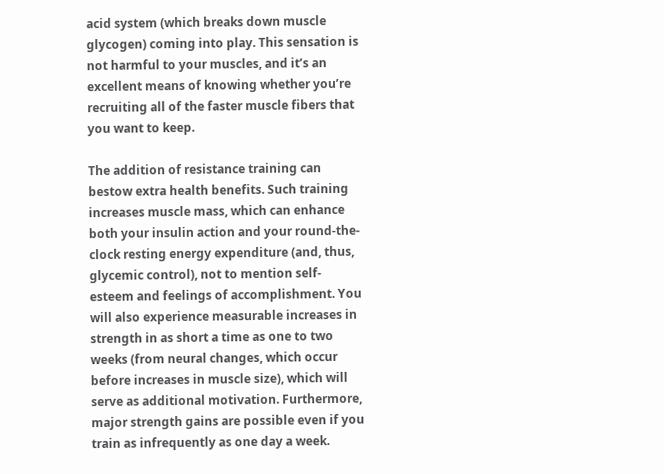acid system (which breaks down muscle glycogen) coming into play. This sensation is not harmful to your muscles, and it’s an excellent means of knowing whether you’re recruiting all of the faster muscle fibers that you want to keep.

The addition of resistance training can bestow extra health benefits. Such training increases muscle mass, which can enhance both your insulin action and your round-the-clock resting energy expenditure (and, thus, glycemic control), not to mention self-esteem and feelings of accomplishment. You will also experience measurable increases in strength in as short a time as one to two weeks (from neural changes, which occur before increases in muscle size), which will serve as additional motivation. Furthermore, major strength gains are possible even if you train as infrequently as one day a week.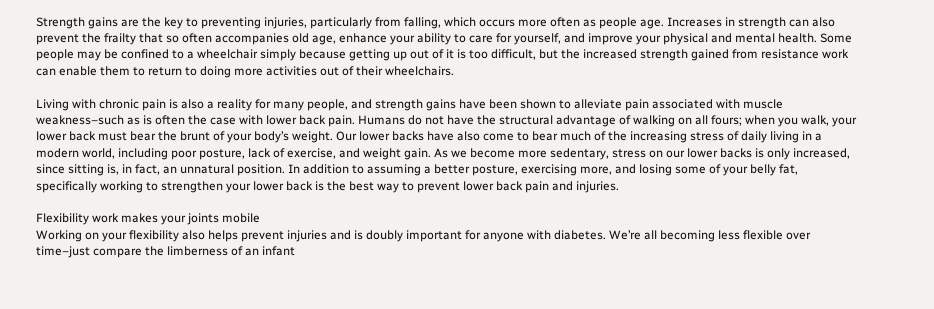Strength gains are the key to preventing injuries, particularly from falling, which occurs more often as people age. Increases in strength can also prevent the frailty that so often accompanies old age, enhance your ability to care for yourself, and improve your physical and mental health. Some people may be confined to a wheelchair simply because getting up out of it is too difficult, but the increased strength gained from resistance work can enable them to return to doing more activities out of their wheelchairs.

Living with chronic pain is also a reality for many people, and strength gains have been shown to alleviate pain associated with muscle weakness–such as is often the case with lower back pain. Humans do not have the structural advantage of walking on all fours; when you walk, your lower back must bear the brunt of your body’s weight. Our lower backs have also come to bear much of the increasing stress of daily living in a modern world, including poor posture, lack of exercise, and weight gain. As we become more sedentary, stress on our lower backs is only increased, since sitting is, in fact, an unnatural position. In addition to assuming a better posture, exercising more, and losing some of your belly fat, specifically working to strengthen your lower back is the best way to prevent lower back pain and injuries.

Flexibility work makes your joints mobile
Working on your flexibility also helps prevent injuries and is doubly important for anyone with diabetes. We’re all becoming less flexible over time–just compare the limberness of an infant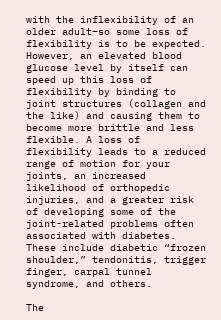with the inflexibility of an older adult–so some loss of flexibility is to be expected. However, an elevated blood glucose level by itself can speed up this loss of flexibility by binding to joint structures (collagen and the like) and causing them to become more brittle and less flexible. A loss of flexibility leads to a reduced range of motion for your joints, an increased likelihood of orthopedic injuries, and a greater risk of developing some of the joint-related problems often associated with diabetes. These include diabetic “frozen shoulder,” tendonitis, trigger finger, carpal tunnel syndrome, and others.

The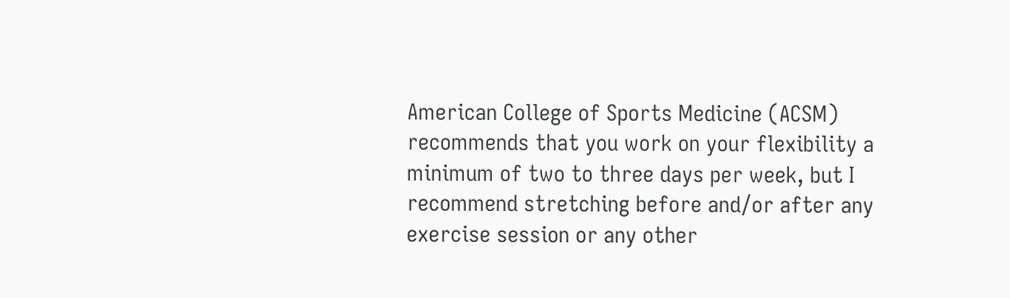American College of Sports Medicine (ACSM) recommends that you work on your flexibility a minimum of two to three days per week, but I recommend stretching before and/or after any exercise session or any other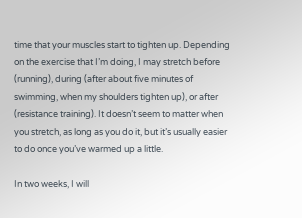time that your muscles start to tighten up. Depending on the exercise that I’m doing, I may stretch before (running), during (after about five minutes of swimming, when my shoulders tighten up), or after (resistance training). It doesn’t seem to matter when you stretch, as long as you do it, but it’s usually easier to do once you’ve warmed up a little.

In two weeks, I will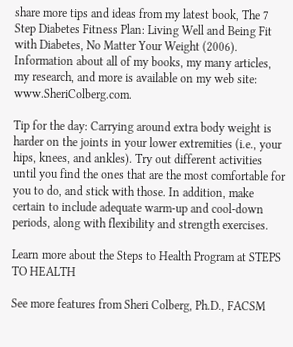share more tips and ideas from my latest book, The 7 Step Diabetes Fitness Plan: Living Well and Being Fit with Diabetes, No Matter Your Weight (2006). Information about all of my books, my many articles, my research, and more is available on my web site: www.SheriColberg.com.

Tip for the day: Carrying around extra body weight is harder on the joints in your lower extremities (i.e., your hips, knees, and ankles). Try out different activities until you find the ones that are the most comfortable for you to do, and stick with those. In addition, make certain to include adequate warm-up and cool-down periods, along with flexibility and strength exercises.

Learn more about the Steps to Health Program at STEPS TO HEALTH

See more features from Sheri Colberg, Ph.D., FACSM